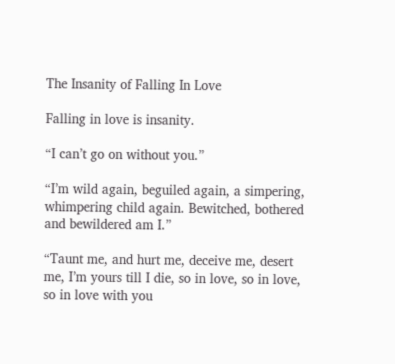The Insanity of Falling In Love

Falling in love is insanity.

“I can’t go on without you.”

“I’m wild again, beguiled again, a simpering, whimpering child again. Bewitched, bothered and bewildered am I.”

“Taunt me, and hurt me, deceive me, desert me, I’m yours till I die, so in love, so in love, so in love with you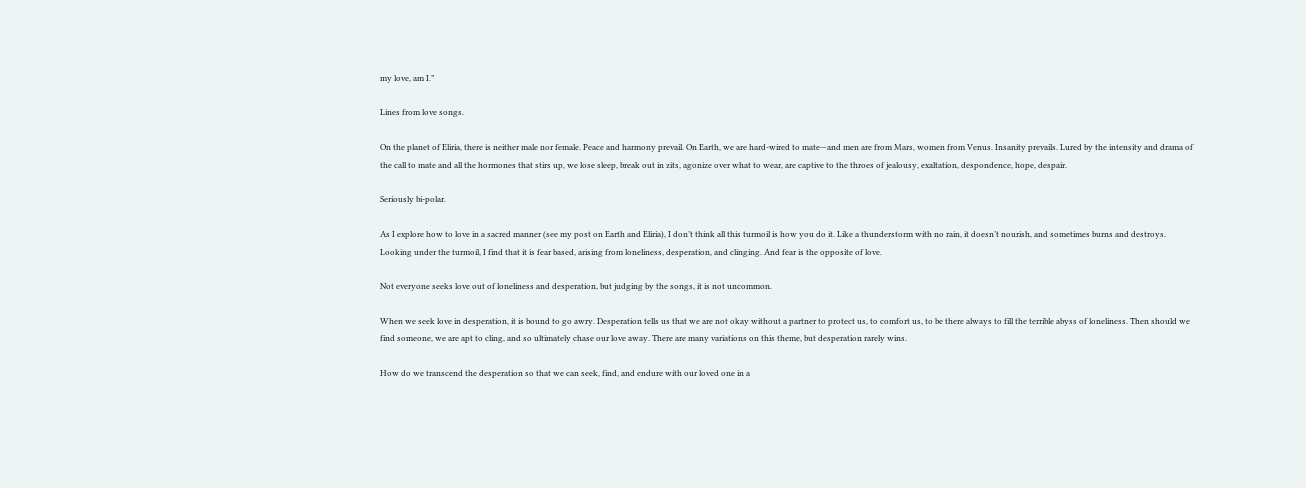my love, am I.”

Lines from love songs.

On the planet of Eliria, there is neither male nor female. Peace and harmony prevail. On Earth, we are hard-wired to mate—and men are from Mars, women from Venus. Insanity prevails. Lured by the intensity and drama of the call to mate and all the hormones that stirs up, we lose sleep, break out in zits, agonize over what to wear, are captive to the throes of jealousy, exaltation, despondence, hope, despair.

Seriously bi-polar.

As I explore how to love in a sacred manner (see my post on Earth and Eliria), I don’t think all this turmoil is how you do it. Like a thunderstorm with no rain, it doesn’t nourish, and sometimes burns and destroys. Looking under the turmoil, I find that it is fear based, arising from loneliness, desperation, and clinging. And fear is the opposite of love.

Not everyone seeks love out of loneliness and desperation, but judging by the songs, it is not uncommon.

When we seek love in desperation, it is bound to go awry. Desperation tells us that we are not okay without a partner to protect us, to comfort us, to be there always to fill the terrible abyss of loneliness. Then should we find someone, we are apt to cling, and so ultimately chase our love away. There are many variations on this theme, but desperation rarely wins.

How do we transcend the desperation so that we can seek, find, and endure with our loved one in a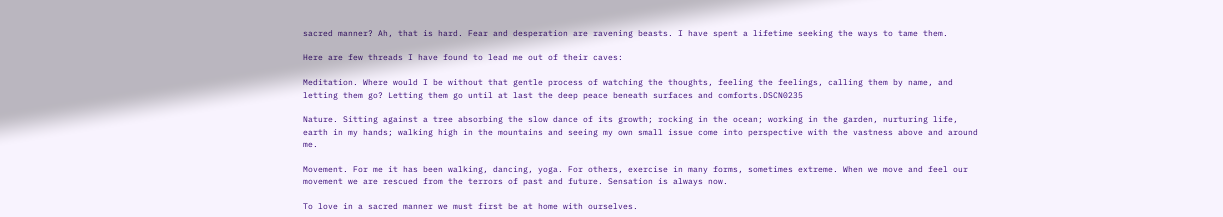sacred manner? Ah, that is hard. Fear and desperation are ravening beasts. I have spent a lifetime seeking the ways to tame them.

Here are few threads I have found to lead me out of their caves:

Meditation. Where would I be without that gentle process of watching the thoughts, feeling the feelings, calling them by name, and letting them go? Letting them go until at last the deep peace beneath surfaces and comforts.DSCN0235

Nature. Sitting against a tree absorbing the slow dance of its growth; rocking in the ocean; working in the garden, nurturing life, earth in my hands; walking high in the mountains and seeing my own small issue come into perspective with the vastness above and around me.

Movement. For me it has been walking, dancing, yoga. For others, exercise in many forms, sometimes extreme. When we move and feel our movement we are rescued from the terrors of past and future. Sensation is always now.

To love in a sacred manner we must first be at home with ourselves.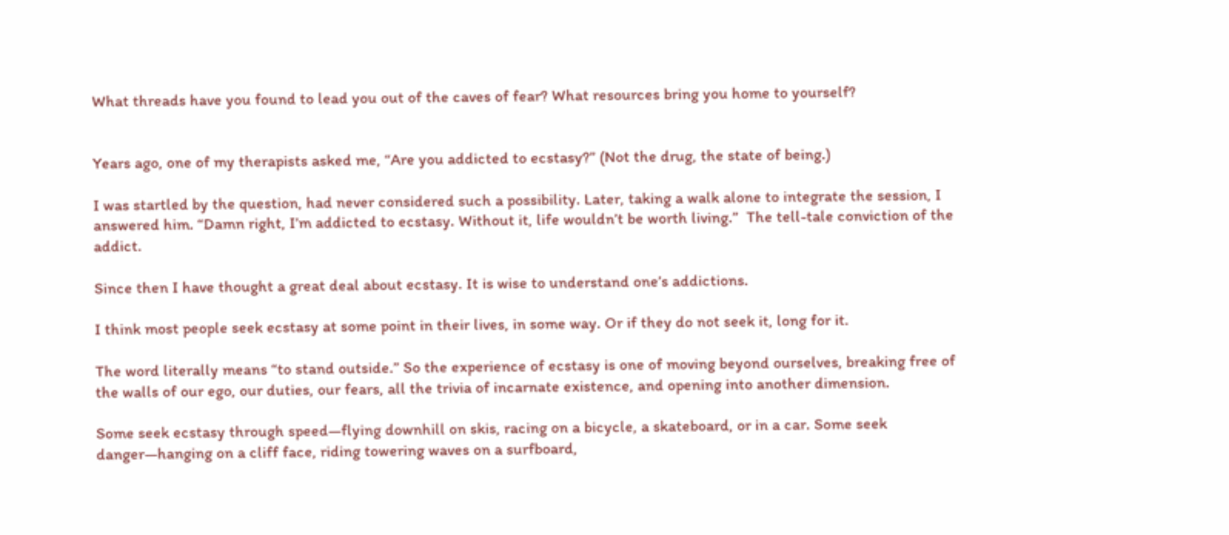What threads have you found to lead you out of the caves of fear? What resources bring you home to yourself?


Years ago, one of my therapists asked me, “Are you addicted to ecstasy?” (Not the drug, the state of being.)

I was startled by the question, had never considered such a possibility. Later, taking a walk alone to integrate the session, I answered him. “Damn right, I’m addicted to ecstasy. Without it, life wouldn’t be worth living.”  The tell-tale conviction of the addict.

Since then I have thought a great deal about ecstasy. It is wise to understand one’s addictions.

I think most people seek ecstasy at some point in their lives, in some way. Or if they do not seek it, long for it.

The word literally means “to stand outside.” So the experience of ecstasy is one of moving beyond ourselves, breaking free of the walls of our ego, our duties, our fears, all the trivia of incarnate existence, and opening into another dimension.

Some seek ecstasy through speed—flying downhill on skis, racing on a bicycle, a skateboard, or in a car. Some seek danger—hanging on a cliff face, riding towering waves on a surfboard,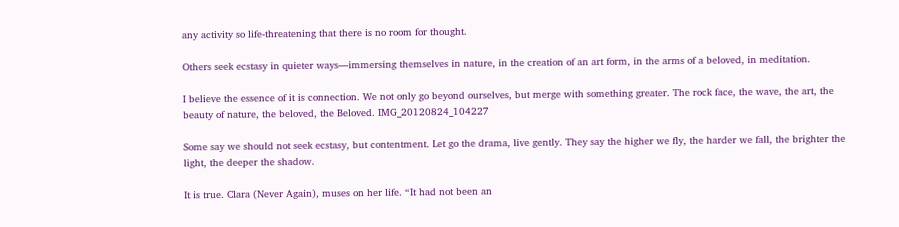any activity so life-threatening that there is no room for thought.

Others seek ecstasy in quieter ways—immersing themselves in nature, in the creation of an art form, in the arms of a beloved, in meditation.

I believe the essence of it is connection. We not only go beyond ourselves, but merge with something greater. The rock face, the wave, the art, the beauty of nature, the beloved, the Beloved. IMG_20120824_104227

Some say we should not seek ecstasy, but contentment. Let go the drama, live gently. They say the higher we fly, the harder we fall, the brighter the light, the deeper the shadow.

It is true. Clara (Never Again), muses on her life. “It had not been an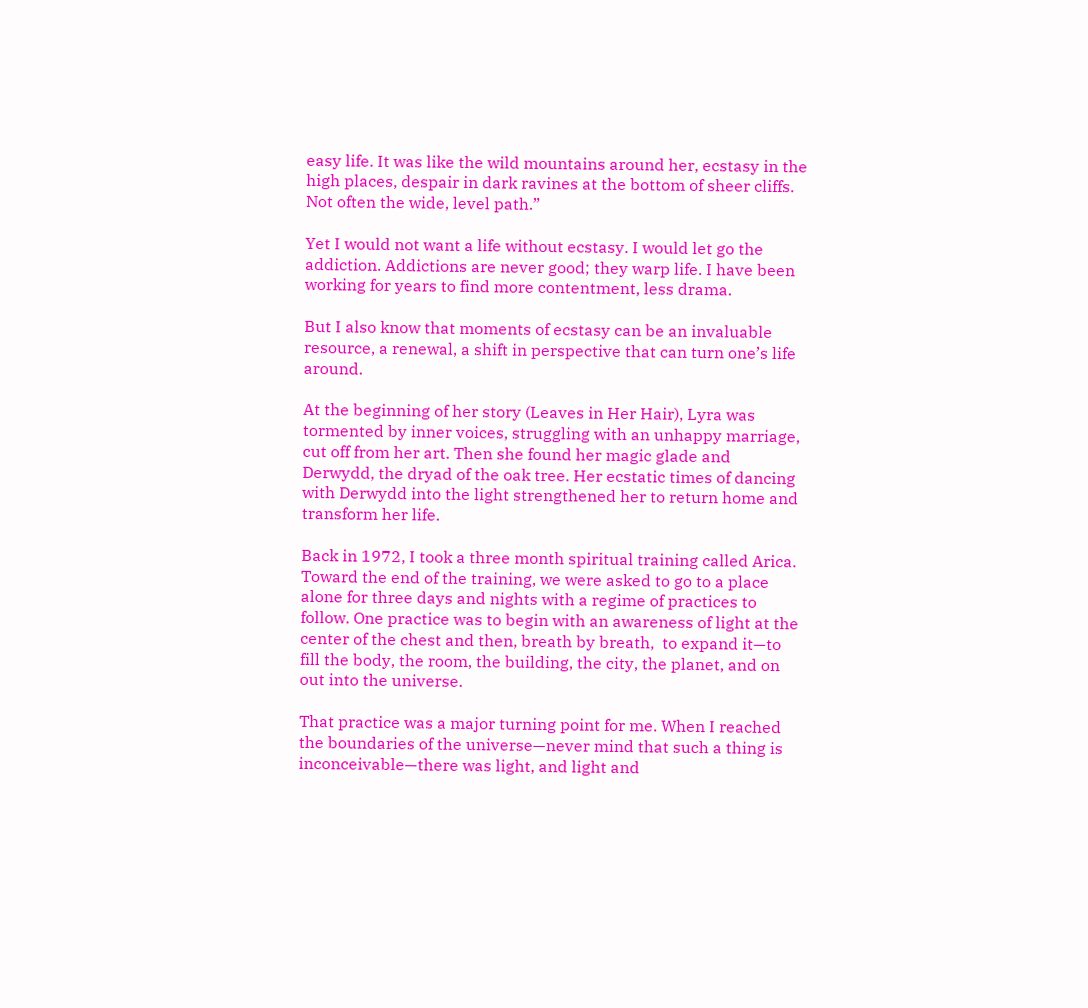easy life. It was like the wild mountains around her, ecstasy in the high places, despair in dark ravines at the bottom of sheer cliffs. Not often the wide, level path.”

Yet I would not want a life without ecstasy. I would let go the addiction. Addictions are never good; they warp life. I have been working for years to find more contentment, less drama.

But I also know that moments of ecstasy can be an invaluable resource, a renewal, a shift in perspective that can turn one’s life around.

At the beginning of her story (Leaves in Her Hair), Lyra was tormented by inner voices, struggling with an unhappy marriage, cut off from her art. Then she found her magic glade and Derwydd, the dryad of the oak tree. Her ecstatic times of dancing with Derwydd into the light strengthened her to return home and transform her life.

Back in 1972, I took a three month spiritual training called Arica. Toward the end of the training, we were asked to go to a place alone for three days and nights with a regime of practices to follow. One practice was to begin with an awareness of light at the center of the chest and then, breath by breath,  to expand it—to fill the body, the room, the building, the city, the planet, and on out into the universe.

That practice was a major turning point for me. When I reached the boundaries of the universe—never mind that such a thing is inconceivable—there was light, and light and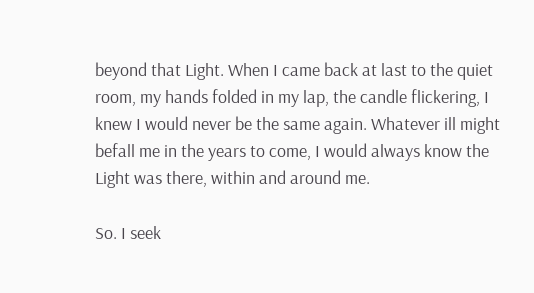beyond that Light. When I came back at last to the quiet room, my hands folded in my lap, the candle flickering, I knew I would never be the same again. Whatever ill might befall me in the years to come, I would always know the Light was there, within and around me.

So. I seek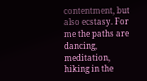contentment, but also ecstasy. For me the paths are dancing, meditation, hiking in the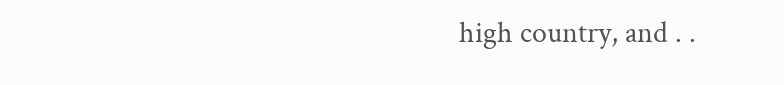high country, and . .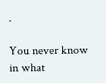.

You never know in what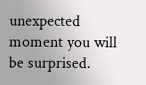unexpected moment you will be surprised.